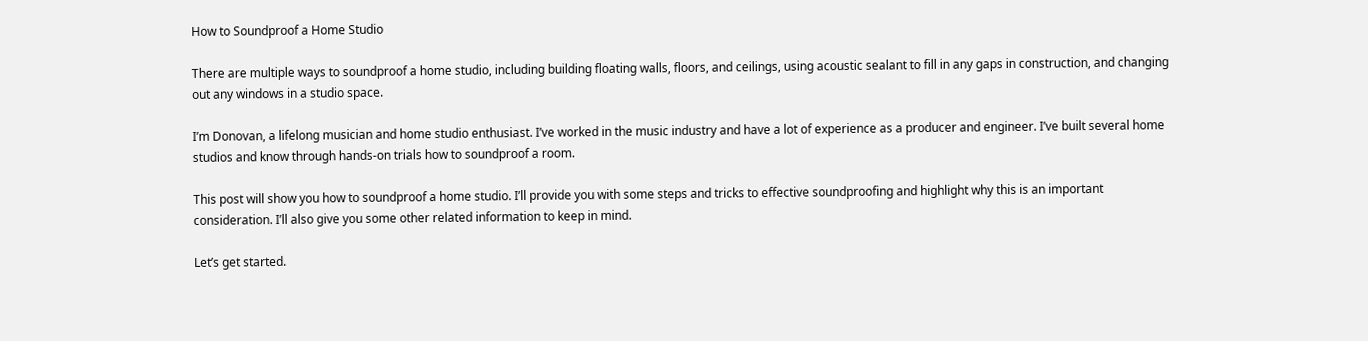How to Soundproof a Home Studio

There are multiple ways to soundproof a home studio, including building floating walls, floors, and ceilings, using acoustic sealant to fill in any gaps in construction, and changing out any windows in a studio space.

I’m Donovan, a lifelong musician and home studio enthusiast. I’ve worked in the music industry and have a lot of experience as a producer and engineer. I’ve built several home studios and know through hands-on trials how to soundproof a room.

This post will show you how to soundproof a home studio. I’ll provide you with some steps and tricks to effective soundproofing and highlight why this is an important consideration. I’ll also give you some other related information to keep in mind.

Let’s get started.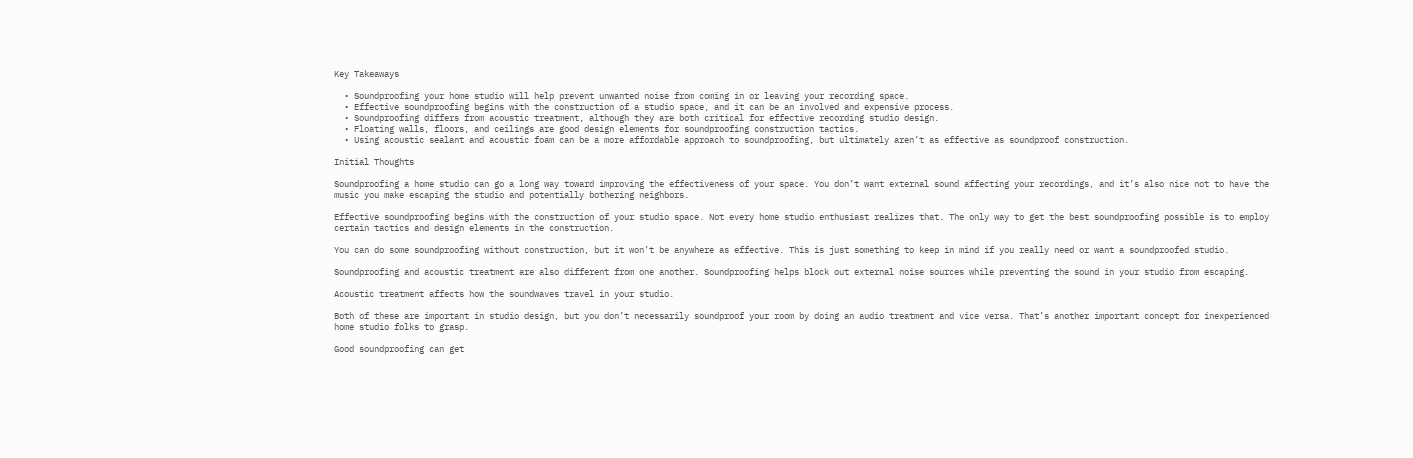Key Takeaways

  • Soundproofing your home studio will help prevent unwanted noise from coming in or leaving your recording space.
  • Effective soundproofing begins with the construction of a studio space, and it can be an involved and expensive process.
  • Soundproofing differs from acoustic treatment, although they are both critical for effective recording studio design.
  • Floating walls, floors, and ceilings are good design elements for soundproofing construction tactics.
  • Using acoustic sealant and acoustic foam can be a more affordable approach to soundproofing, but ultimately aren’t as effective as soundproof construction.

Initial Thoughts

Soundproofing a home studio can go a long way toward improving the effectiveness of your space. You don’t want external sound affecting your recordings, and it’s also nice not to have the music you make escaping the studio and potentially bothering neighbors.

Effective soundproofing begins with the construction of your studio space. Not every home studio enthusiast realizes that. The only way to get the best soundproofing possible is to employ certain tactics and design elements in the construction.

You can do some soundproofing without construction, but it won’t be anywhere as effective. This is just something to keep in mind if you really need or want a soundproofed studio.

Soundproofing and acoustic treatment are also different from one another. Soundproofing helps block out external noise sources while preventing the sound in your studio from escaping.

Acoustic treatment affects how the soundwaves travel in your studio.

Both of these are important in studio design, but you don’t necessarily soundproof your room by doing an audio treatment and vice versa. That’s another important concept for inexperienced home studio folks to grasp.

Good soundproofing can get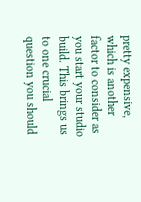pretty expensive, which is another factor to consider as you start your studio build. This brings us to one crucial question you should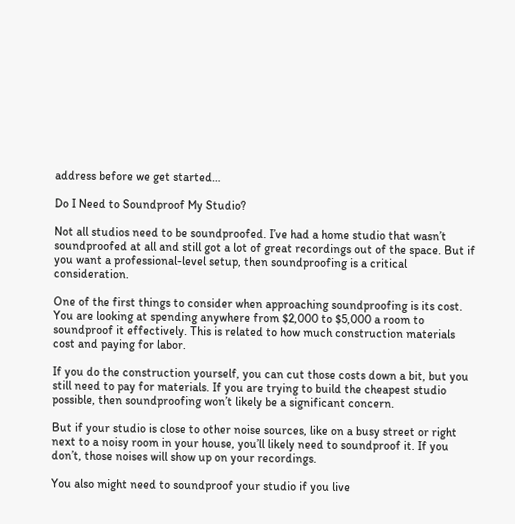address before we get started…

Do I Need to Soundproof My Studio?

Not all studios need to be soundproofed. I’ve had a home studio that wasn’t soundproofed at all and still got a lot of great recordings out of the space. But if you want a professional-level setup, then soundproofing is a critical consideration.

One of the first things to consider when approaching soundproofing is its cost. You are looking at spending anywhere from $2,000 to $5,000 a room to soundproof it effectively. This is related to how much construction materials cost and paying for labor.

If you do the construction yourself, you can cut those costs down a bit, but you still need to pay for materials. If you are trying to build the cheapest studio possible, then soundproofing won’t likely be a significant concern.

But if your studio is close to other noise sources, like on a busy street or right next to a noisy room in your house, you’ll likely need to soundproof it. If you don’t, those noises will show up on your recordings.

You also might need to soundproof your studio if you live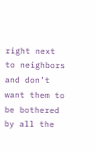right next to neighbors and don’t want them to be bothered by all the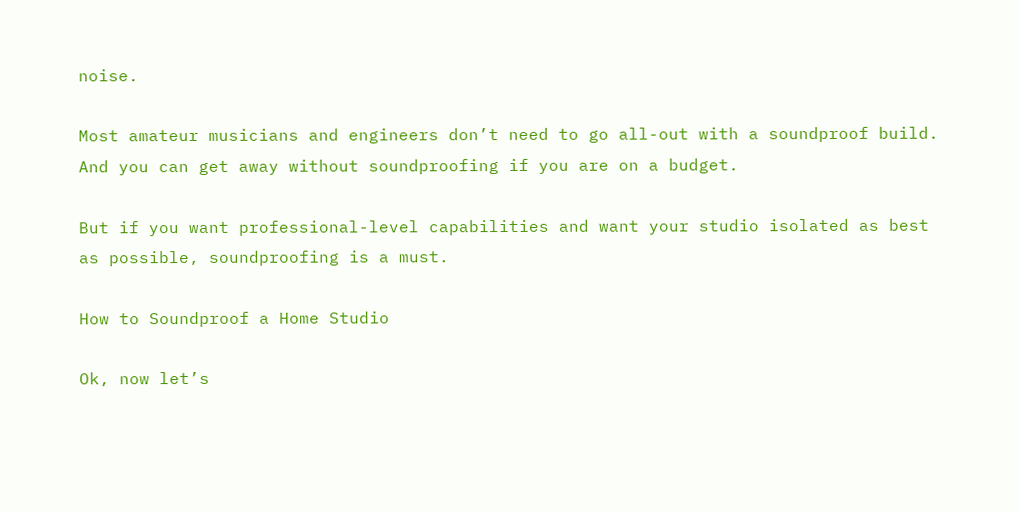noise.

Most amateur musicians and engineers don’t need to go all-out with a soundproof build. And you can get away without soundproofing if you are on a budget.

But if you want professional-level capabilities and want your studio isolated as best as possible, soundproofing is a must.

How to Soundproof a Home Studio

Ok, now let’s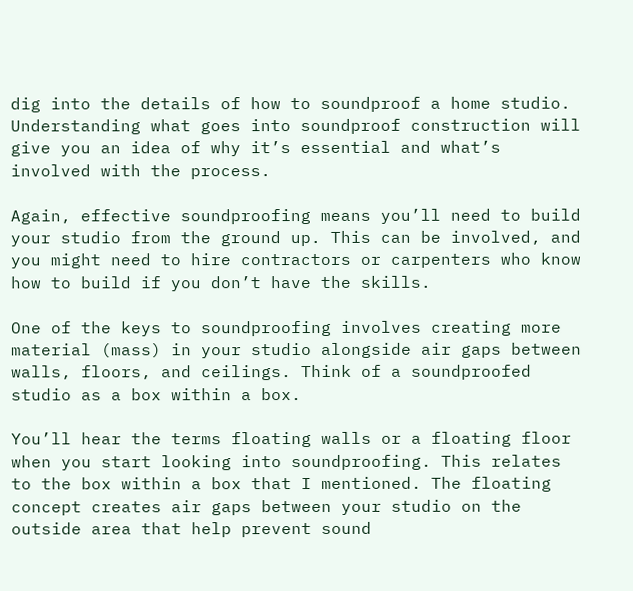dig into the details of how to soundproof a home studio. Understanding what goes into soundproof construction will give you an idea of why it’s essential and what’s involved with the process.

Again, effective soundproofing means you’ll need to build your studio from the ground up. This can be involved, and you might need to hire contractors or carpenters who know how to build if you don’t have the skills.

One of the keys to soundproofing involves creating more material (mass) in your studio alongside air gaps between walls, floors, and ceilings. Think of a soundproofed studio as a box within a box.

You’ll hear the terms floating walls or a floating floor when you start looking into soundproofing. This relates to the box within a box that I mentioned. The floating concept creates air gaps between your studio on the outside area that help prevent sound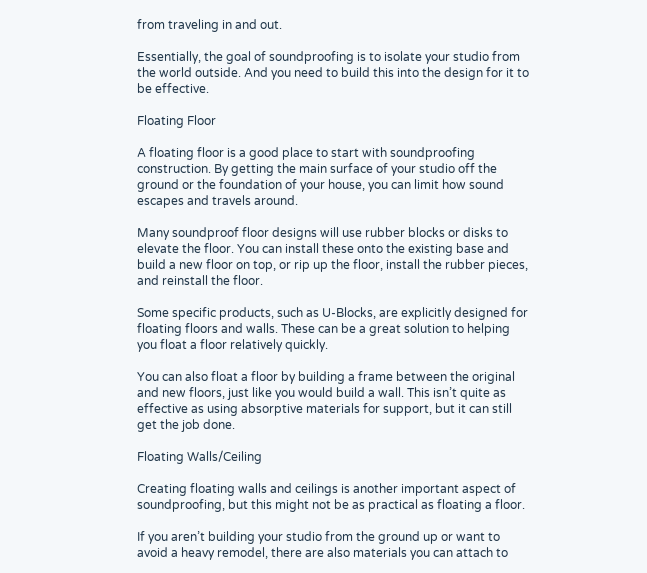from traveling in and out.

Essentially, the goal of soundproofing is to isolate your studio from the world outside. And you need to build this into the design for it to be effective.

Floating Floor

A floating floor is a good place to start with soundproofing construction. By getting the main surface of your studio off the ground or the foundation of your house, you can limit how sound escapes and travels around.

Many soundproof floor designs will use rubber blocks or disks to elevate the floor. You can install these onto the existing base and build a new floor on top, or rip up the floor, install the rubber pieces, and reinstall the floor.

Some specific products, such as U-Blocks, are explicitly designed for floating floors and walls. These can be a great solution to helping you float a floor relatively quickly.

You can also float a floor by building a frame between the original and new floors, just like you would build a wall. This isn’t quite as effective as using absorptive materials for support, but it can still get the job done.

Floating Walls/Ceiling

Creating floating walls and ceilings is another important aspect of soundproofing, but this might not be as practical as floating a floor.

If you aren’t building your studio from the ground up or want to avoid a heavy remodel, there are also materials you can attach to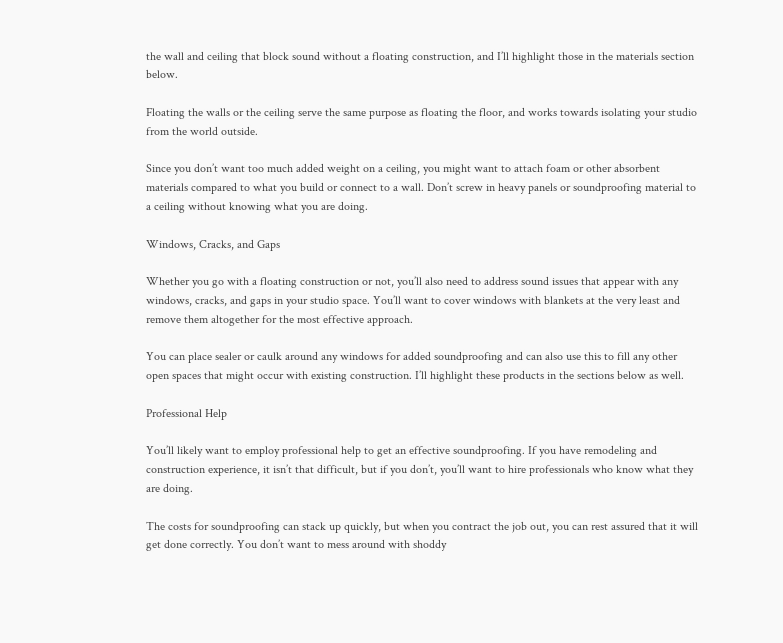the wall and ceiling that block sound without a floating construction, and I’ll highlight those in the materials section below.

Floating the walls or the ceiling serve the same purpose as floating the floor, and works towards isolating your studio from the world outside.

Since you don’t want too much added weight on a ceiling, you might want to attach foam or other absorbent materials compared to what you build or connect to a wall. Don’t screw in heavy panels or soundproofing material to a ceiling without knowing what you are doing.

Windows, Cracks, and Gaps

Whether you go with a floating construction or not, you’ll also need to address sound issues that appear with any windows, cracks, and gaps in your studio space. You’ll want to cover windows with blankets at the very least and remove them altogether for the most effective approach.

You can place sealer or caulk around any windows for added soundproofing and can also use this to fill any other open spaces that might occur with existing construction. I’ll highlight these products in the sections below as well.

Professional Help

You’ll likely want to employ professional help to get an effective soundproofing. If you have remodeling and construction experience, it isn’t that difficult, but if you don’t, you’ll want to hire professionals who know what they are doing.

The costs for soundproofing can stack up quickly, but when you contract the job out, you can rest assured that it will get done correctly. You don’t want to mess around with shoddy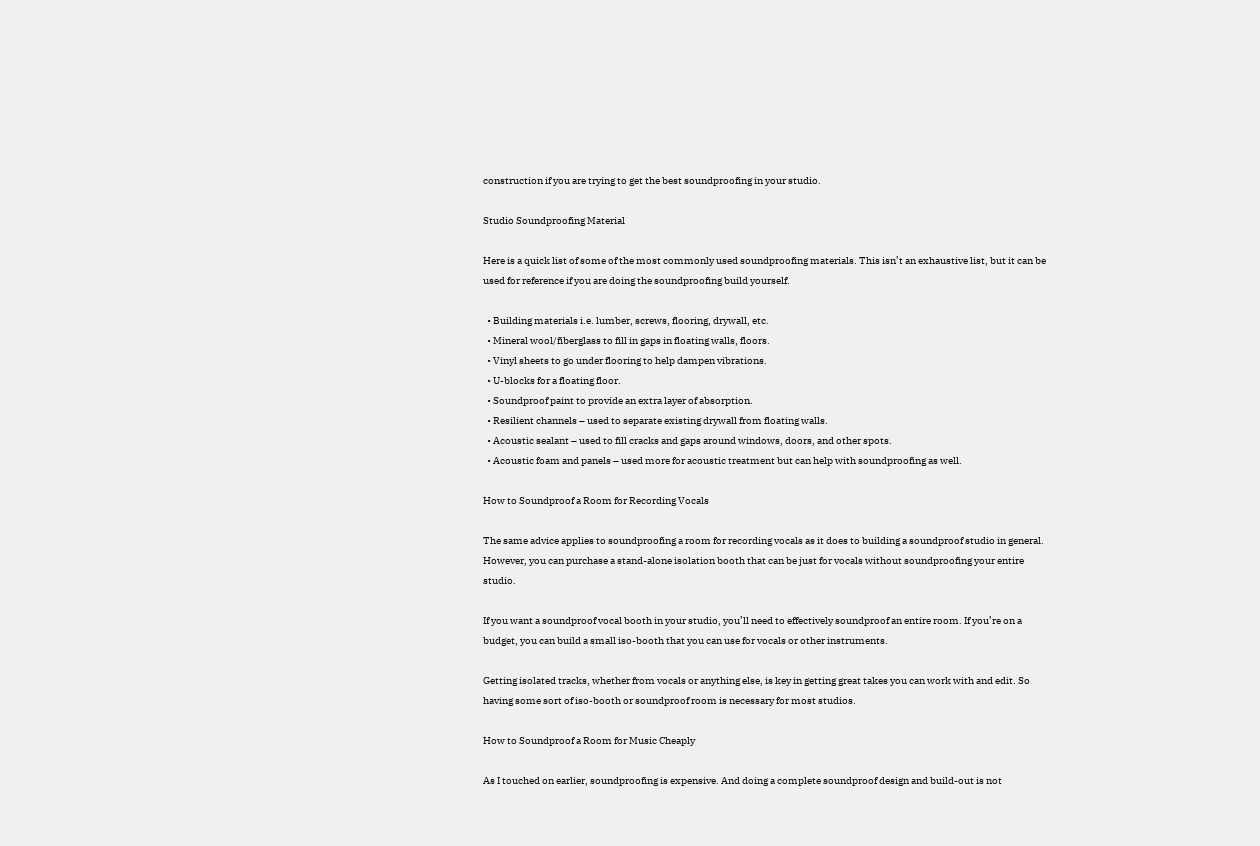construction if you are trying to get the best soundproofing in your studio.

Studio Soundproofing Material

Here is a quick list of some of the most commonly used soundproofing materials. This isn’t an exhaustive list, but it can be used for reference if you are doing the soundproofing build yourself.

  • Building materials i.e. lumber, screws, flooring, drywall, etc.
  • Mineral wool/fiberglass to fill in gaps in floating walls, floors.
  • Vinyl sheets to go under flooring to help dampen vibrations.
  • U-blocks for a floating floor.
  • Soundproof paint to provide an extra layer of absorption.
  • Resilient channels – used to separate existing drywall from floating walls.
  • Acoustic sealant – used to fill cracks and gaps around windows, doors, and other spots.
  • Acoustic foam and panels – used more for acoustic treatment but can help with soundproofing as well.

How to Soundproof a Room for Recording Vocals

The same advice applies to soundproofing a room for recording vocals as it does to building a soundproof studio in general. However, you can purchase a stand-alone isolation booth that can be just for vocals without soundproofing your entire studio.

If you want a soundproof vocal booth in your studio, you’ll need to effectively soundproof an entire room. If you’re on a budget, you can build a small iso-booth that you can use for vocals or other instruments.

Getting isolated tracks, whether from vocals or anything else, is key in getting great takes you can work with and edit. So having some sort of iso-booth or soundproof room is necessary for most studios.

How to Soundproof a Room for Music Cheaply

As I touched on earlier, soundproofing is expensive. And doing a complete soundproof design and build-out is not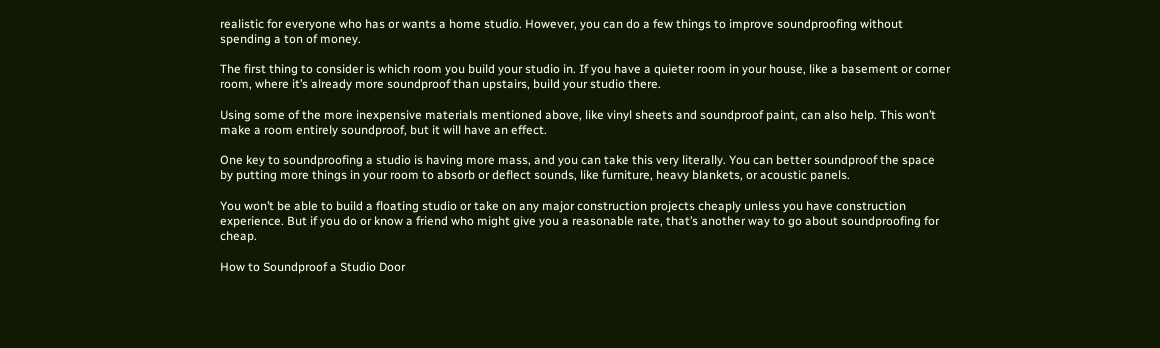realistic for everyone who has or wants a home studio. However, you can do a few things to improve soundproofing without spending a ton of money.

The first thing to consider is which room you build your studio in. If you have a quieter room in your house, like a basement or corner room, where it’s already more soundproof than upstairs, build your studio there.

Using some of the more inexpensive materials mentioned above, like vinyl sheets and soundproof paint, can also help. This won’t make a room entirely soundproof, but it will have an effect.

One key to soundproofing a studio is having more mass, and you can take this very literally. You can better soundproof the space by putting more things in your room to absorb or deflect sounds, like furniture, heavy blankets, or acoustic panels.

You won’t be able to build a floating studio or take on any major construction projects cheaply unless you have construction experience. But if you do or know a friend who might give you a reasonable rate, that’s another way to go about soundproofing for cheap.

How to Soundproof a Studio Door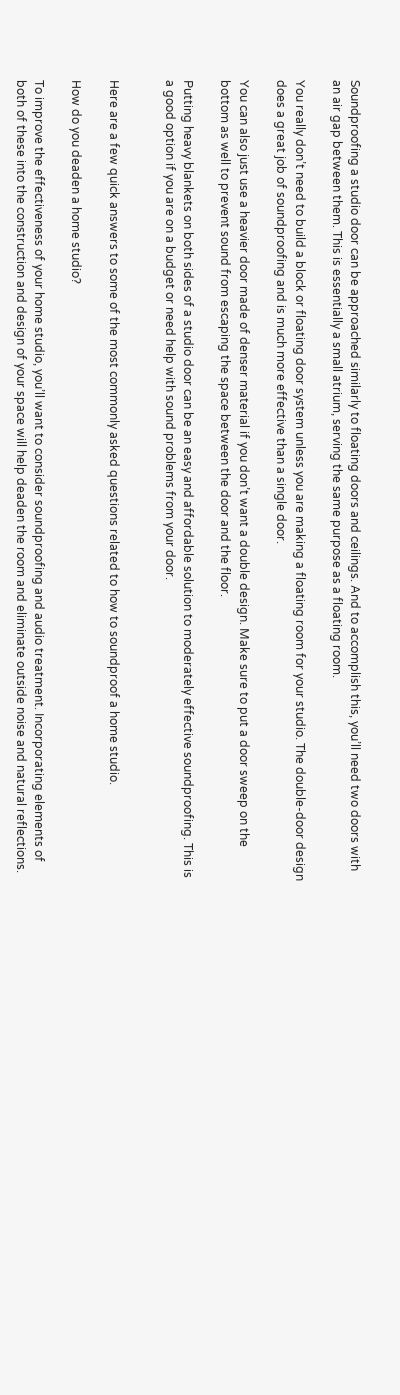Soundproofing a studio door can be approached similarly to floating doors and ceilings. And to accomplish this, you’ll need two doors with an air gap between them. This is essentially a small atrium, serving the same purpose as a floating room.

You really don’t need to build a block or floating door system unless you are making a floating room for your studio. The double-door design does a great job of soundproofing and is much more effective than a single door.

You can also just use a heavier door made of denser material if you don’t want a double design. Make sure to put a door sweep on the bottom as well to prevent sound from escaping the space between the door and the floor.

Putting heavy blankets on both sides of a studio door can be an easy and affordable solution to moderately effective soundproofing. This is a good option if you are on a budget or need help with sound problems from your door.


Here are a few quick answers to some of the most commonly asked questions related to how to soundproof a home studio.

How do you deaden a home studio?

To improve the effectiveness of your home studio, you’ll want to consider soundproofing and audio treatment. Incorporating elements of both of these into the construction and design of your space will help deaden the room and eliminate outside noise and natural reflections.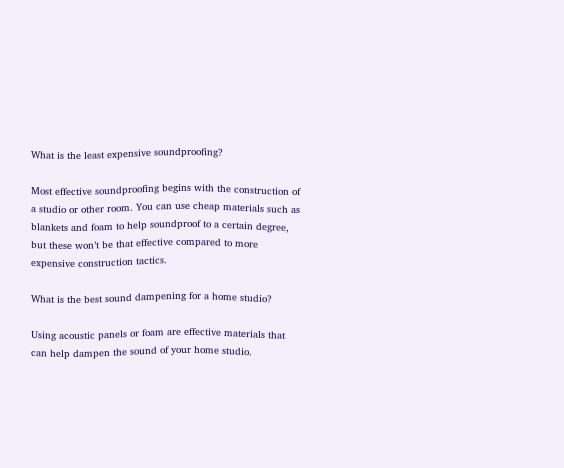What is the least expensive soundproofing?

Most effective soundproofing begins with the construction of a studio or other room. You can use cheap materials such as blankets and foam to help soundproof to a certain degree, but these won’t be that effective compared to more expensive construction tactics.

What is the best sound dampening for a home studio?

Using acoustic panels or foam are effective materials that can help dampen the sound of your home studio.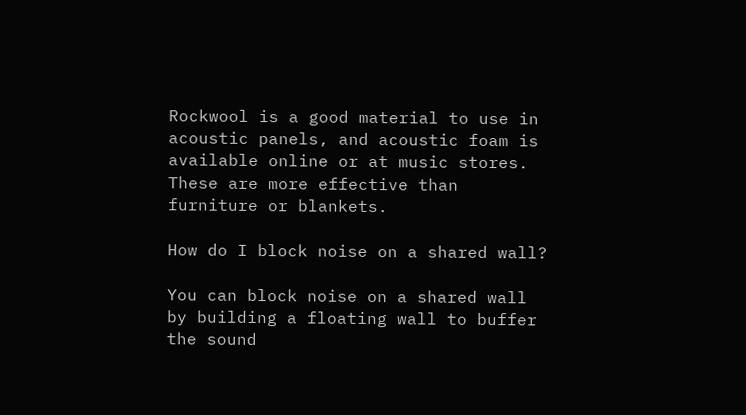Rockwool is a good material to use in acoustic panels, and acoustic foam is available online or at music stores. These are more effective than furniture or blankets.

How do I block noise on a shared wall?

You can block noise on a shared wall by building a floating wall to buffer the sound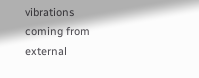vibrations coming from external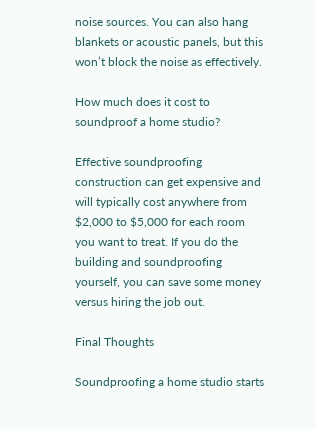noise sources. You can also hang blankets or acoustic panels, but this won’t block the noise as effectively.

How much does it cost to soundproof a home studio?

Effective soundproofing construction can get expensive and will typically cost anywhere from $2,000 to $5,000 for each room you want to treat. If you do the building and soundproofing yourself, you can save some money versus hiring the job out.

Final Thoughts

Soundproofing a home studio starts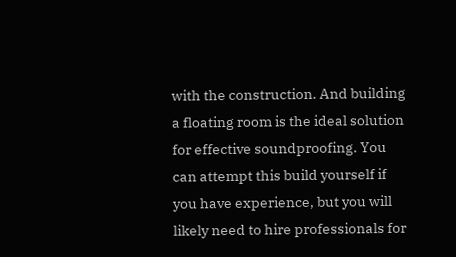with the construction. And building a floating room is the ideal solution for effective soundproofing. You can attempt this build yourself if you have experience, but you will likely need to hire professionals for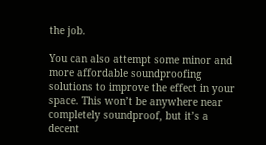the job.

You can also attempt some minor and more affordable soundproofing solutions to improve the effect in your space. This won’t be anywhere near completely soundproof, but it’s a decent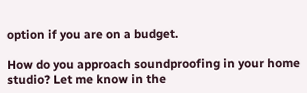option if you are on a budget.

How do you approach soundproofing in your home studio? Let me know in the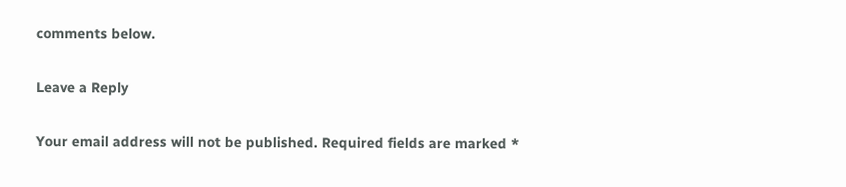comments below.

Leave a Reply

Your email address will not be published. Required fields are marked *